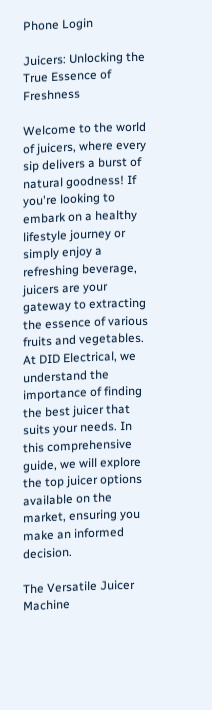Phone Login

Juicers: Unlocking the True Essence of Freshness

Welcome to the world of juicers, where every sip delivers a burst of natural goodness! If you're looking to embark on a healthy lifestyle journey or simply enjoy a refreshing beverage, juicers are your gateway to extracting the essence of various fruits and vegetables. At DID Electrical, we understand the importance of finding the best juicer that suits your needs. In this comprehensive guide, we will explore the top juicer options available on the market, ensuring you make an informed decision.

The Versatile Juicer Machine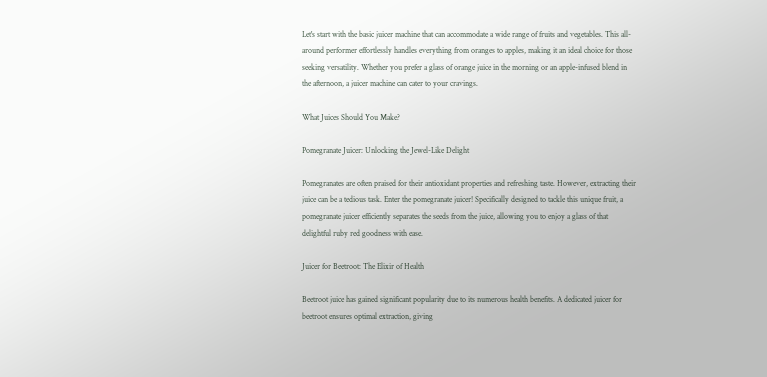Let's start with the basic juicer machine that can accommodate a wide range of fruits and vegetables. This all-around performer effortlessly handles everything from oranges to apples, making it an ideal choice for those seeking versatility. Whether you prefer a glass of orange juice in the morning or an apple-infused blend in the afternoon, a juicer machine can cater to your cravings.

What Juices Should You Make?

Pomegranate Juicer: Unlocking the Jewel-Like Delight

Pomegranates are often praised for their antioxidant properties and refreshing taste. However, extracting their juice can be a tedious task. Enter the pomegranate juicer! Specifically designed to tackle this unique fruit, a pomegranate juicer efficiently separates the seeds from the juice, allowing you to enjoy a glass of that delightful ruby red goodness with ease.

Juicer for Beetroot: The Elixir of Health

Beetroot juice has gained significant popularity due to its numerous health benefits. A dedicated juicer for beetroot ensures optimal extraction, giving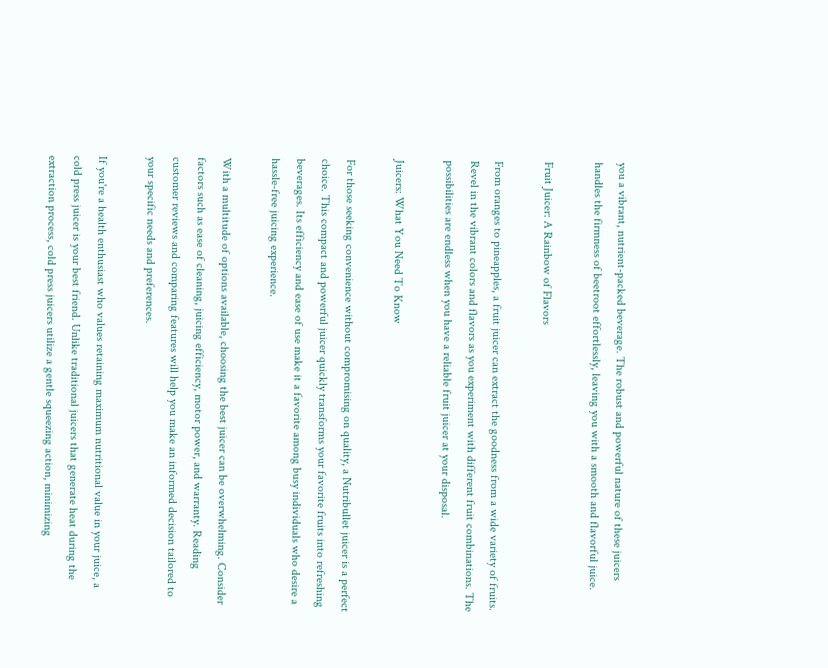you a vibrant, nutrient-packed beverage. The robust and powerful nature of these juicers handles the firmness of beetroot effortlessly, leaving you with a smooth and flavorful juice.

Fruit Juicer: A Rainbow of Flavors

From oranges to pineapples, a fruit juicer can extract the goodness from a wide variety of fruits. Revel in the vibrant colors and flavors as you experiment with different fruit combinations. The possibilities are endless when you have a reliable fruit juicer at your disposal.

Juicers: What You Need To Know

For those seeking convenience without compromising on quality, a Nutribullet juicer is a perfect choice. This compact and powerful juicer quickly transforms your favorite fruits into refreshing beverages. Its efficiency and ease of use make it a favorite among busy individuals who desire a hassle-free juicing experience.

With a multitude of options available, choosing the best juicer can be overwhelming. Consider factors such as ease of cleaning, juicing efficiency, motor power, and warranty. Reading customer reviews and comparing features will help you make an informed decision tailored to your specific needs and preferences.

If you're a health enthusiast who values retaining maximum nutritional value in your juice, a cold press juicer is your best friend. Unlike traditional juicers that generate heat during the extraction process, cold press juicers utilize a gentle squeezing action, minimizing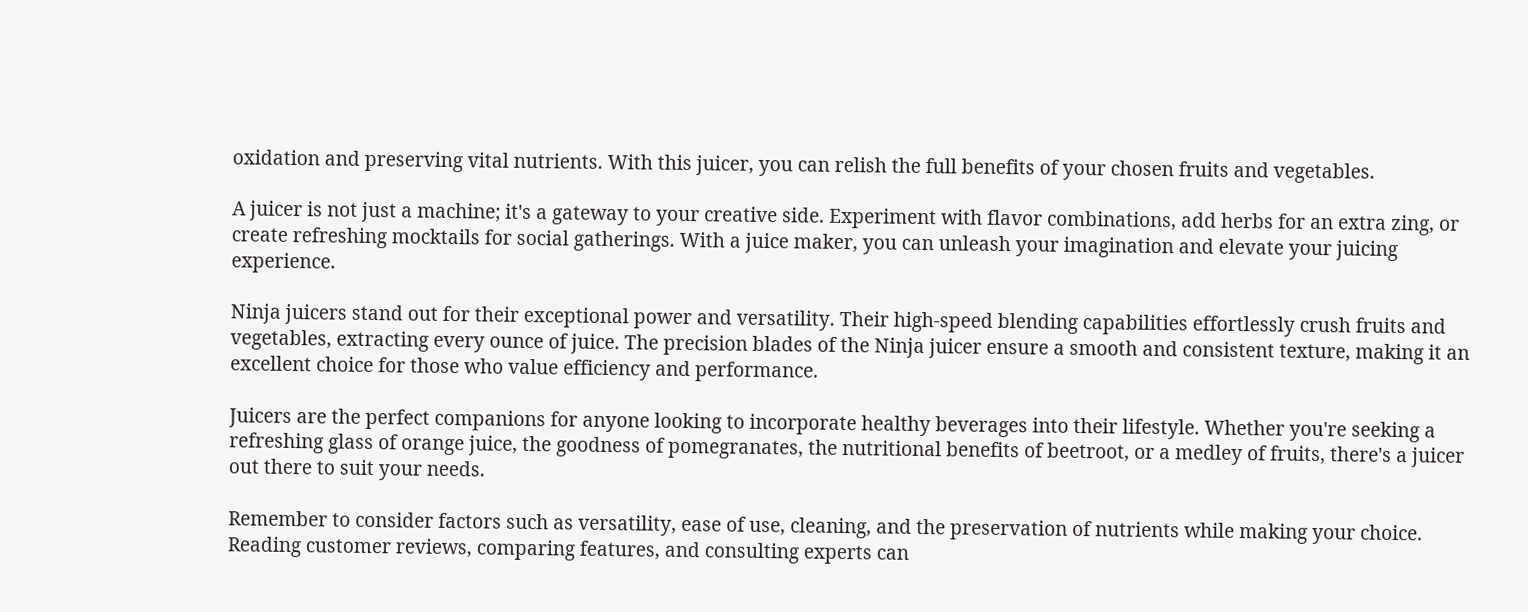oxidation and preserving vital nutrients. With this juicer, you can relish the full benefits of your chosen fruits and vegetables.

A juicer is not just a machine; it's a gateway to your creative side. Experiment with flavor combinations, add herbs for an extra zing, or create refreshing mocktails for social gatherings. With a juice maker, you can unleash your imagination and elevate your juicing experience.

Ninja juicers stand out for their exceptional power and versatility. Their high-speed blending capabilities effortlessly crush fruits and vegetables, extracting every ounce of juice. The precision blades of the Ninja juicer ensure a smooth and consistent texture, making it an excellent choice for those who value efficiency and performance.

Juicers are the perfect companions for anyone looking to incorporate healthy beverages into their lifestyle. Whether you're seeking a refreshing glass of orange juice, the goodness of pomegranates, the nutritional benefits of beetroot, or a medley of fruits, there's a juicer out there to suit your needs.

Remember to consider factors such as versatility, ease of use, cleaning, and the preservation of nutrients while making your choice. Reading customer reviews, comparing features, and consulting experts can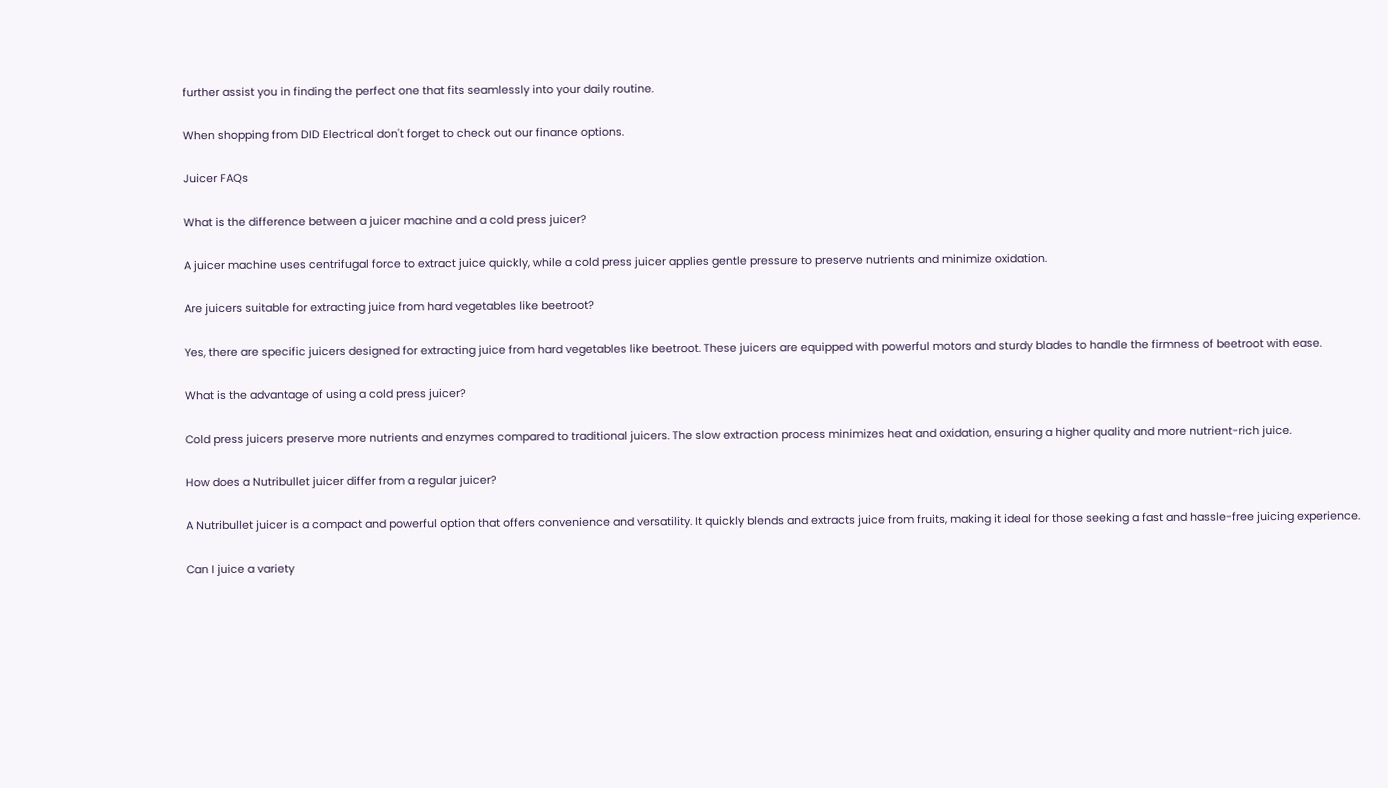further assist you in finding the perfect one that fits seamlessly into your daily routine.

When shopping from DID Electrical don't forget to check out our finance options.

Juicer FAQs

What is the difference between a juicer machine and a cold press juicer?

A juicer machine uses centrifugal force to extract juice quickly, while a cold press juicer applies gentle pressure to preserve nutrients and minimize oxidation.

Are juicers suitable for extracting juice from hard vegetables like beetroot?

Yes, there are specific juicers designed for extracting juice from hard vegetables like beetroot. These juicers are equipped with powerful motors and sturdy blades to handle the firmness of beetroot with ease.

What is the advantage of using a cold press juicer?

Cold press juicers preserve more nutrients and enzymes compared to traditional juicers. The slow extraction process minimizes heat and oxidation, ensuring a higher quality and more nutrient-rich juice.

How does a Nutribullet juicer differ from a regular juicer?

A Nutribullet juicer is a compact and powerful option that offers convenience and versatility. It quickly blends and extracts juice from fruits, making it ideal for those seeking a fast and hassle-free juicing experience.

Can I juice a variety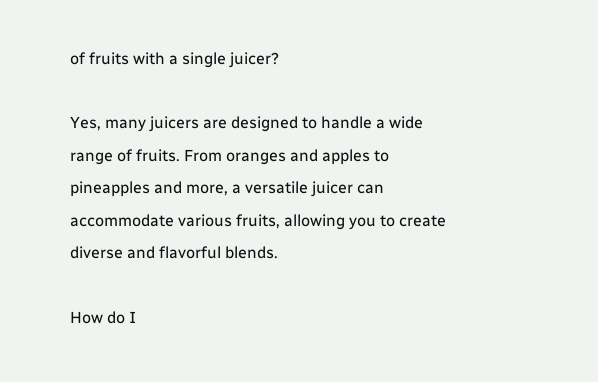of fruits with a single juicer?

Yes, many juicers are designed to handle a wide range of fruits. From oranges and apples to pineapples and more, a versatile juicer can accommodate various fruits, allowing you to create diverse and flavorful blends.

How do I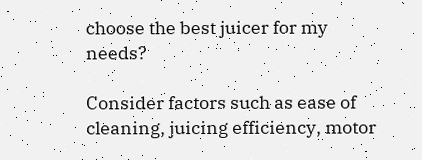choose the best juicer for my needs?

Consider factors such as ease of cleaning, juicing efficiency, motor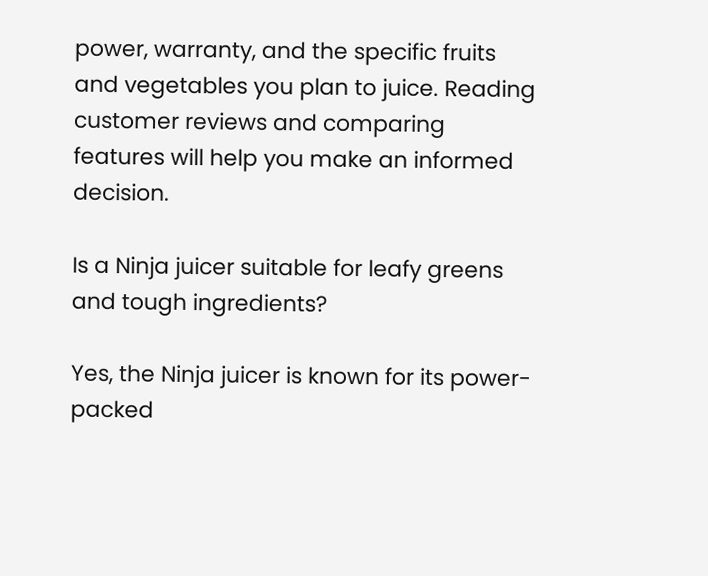power, warranty, and the specific fruits and vegetables you plan to juice. Reading customer reviews and comparing features will help you make an informed decision.

Is a Ninja juicer suitable for leafy greens and tough ingredients?

Yes, the Ninja juicer is known for its power-packed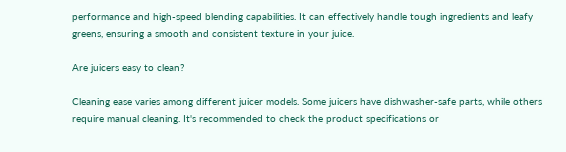performance and high-speed blending capabilities. It can effectively handle tough ingredients and leafy greens, ensuring a smooth and consistent texture in your juice.

Are juicers easy to clean?

Cleaning ease varies among different juicer models. Some juicers have dishwasher-safe parts, while others require manual cleaning. It's recommended to check the product specifications or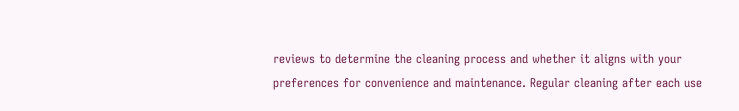reviews to determine the cleaning process and whether it aligns with your preferences for convenience and maintenance. Regular cleaning after each use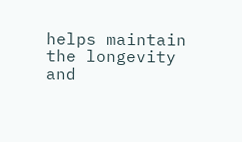helps maintain the longevity and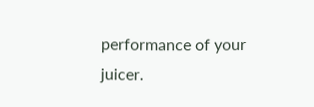performance of your juicer.